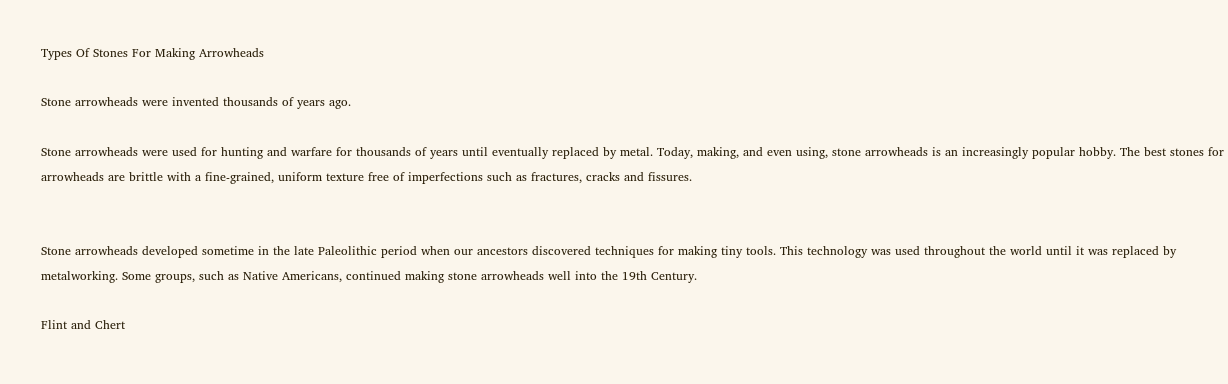Types Of Stones For Making Arrowheads

Stone arrowheads were invented thousands of years ago.

Stone arrowheads were used for hunting and warfare for thousands of years until eventually replaced by metal. Today, making, and even using, stone arrowheads is an increasingly popular hobby. The best stones for arrowheads are brittle with a fine-grained, uniform texture free of imperfections such as fractures, cracks and fissures.


Stone arrowheads developed sometime in the late Paleolithic period when our ancestors discovered techniques for making tiny tools. This technology was used throughout the world until it was replaced by metalworking. Some groups, such as Native Americans, continued making stone arrowheads well into the 19th Century.

Flint and Chert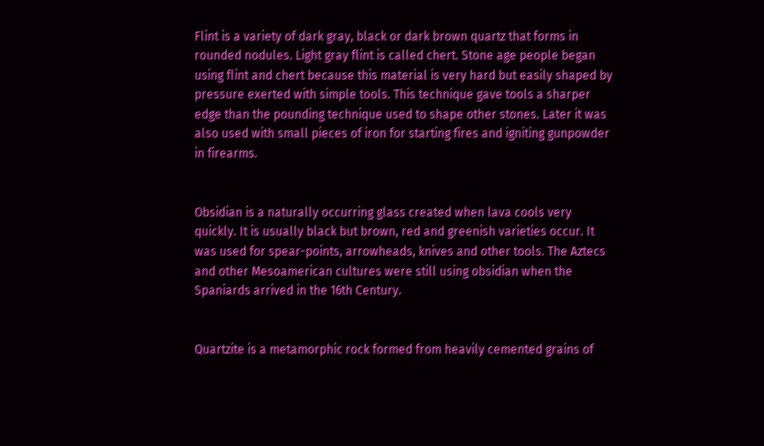Flint is a variety of dark gray, black or dark brown quartz that forms in rounded nodules. Light gray flint is called chert. Stone age people began using flint and chert because this material is very hard but easily shaped by pressure exerted with simple tools. This technique gave tools a sharper edge than the pounding technique used to shape other stones. Later it was also used with small pieces of iron for starting fires and igniting gunpowder in firearms.


Obsidian is a naturally occurring glass created when lava cools very quickly. It is usually black but brown, red and greenish varieties occur. It was used for spear-points, arrowheads, knives and other tools. The Aztecs and other Mesoamerican cultures were still using obsidian when the Spaniards arrived in the 16th Century.


Quartzite is a metamorphic rock formed from heavily cemented grains of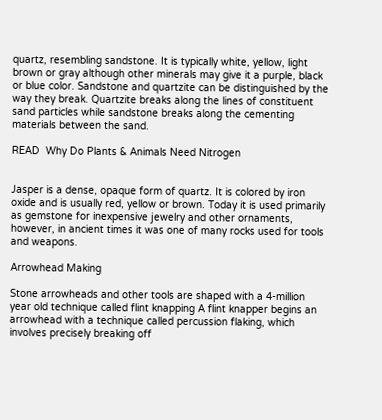quartz, resembling sandstone. It is typically white, yellow, light brown or gray although other minerals may give it a purple, black or blue color. Sandstone and quartzite can be distinguished by the way they break. Quartzite breaks along the lines of constituent sand particles while sandstone breaks along the cementing materials between the sand.

READ  Why Do Plants & Animals Need Nitrogen


Jasper is a dense, opaque form of quartz. It is colored by iron oxide and is usually red, yellow or brown. Today it is used primarily as gemstone for inexpensive jewelry and other ornaments, however, in ancient times it was one of many rocks used for tools and weapons.

Arrowhead Making

Stone arrowheads and other tools are shaped with a 4-million year old technique called flint knapping A flint knapper begins an arrowhead with a technique called percussion flaking, which involves precisely breaking off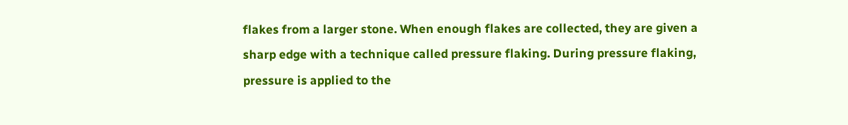flakes from a larger stone. When enough flakes are collected, they are given a sharp edge with a technique called pressure flaking. During pressure flaking, pressure is applied to the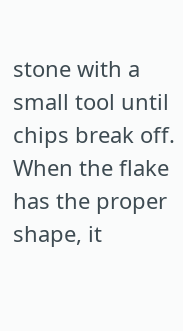stone with a small tool until chips break off. When the flake has the proper shape, it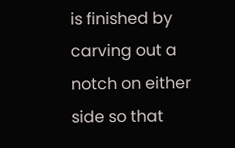is finished by carving out a notch on either side so that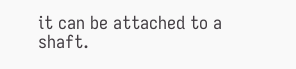it can be attached to a shaft.